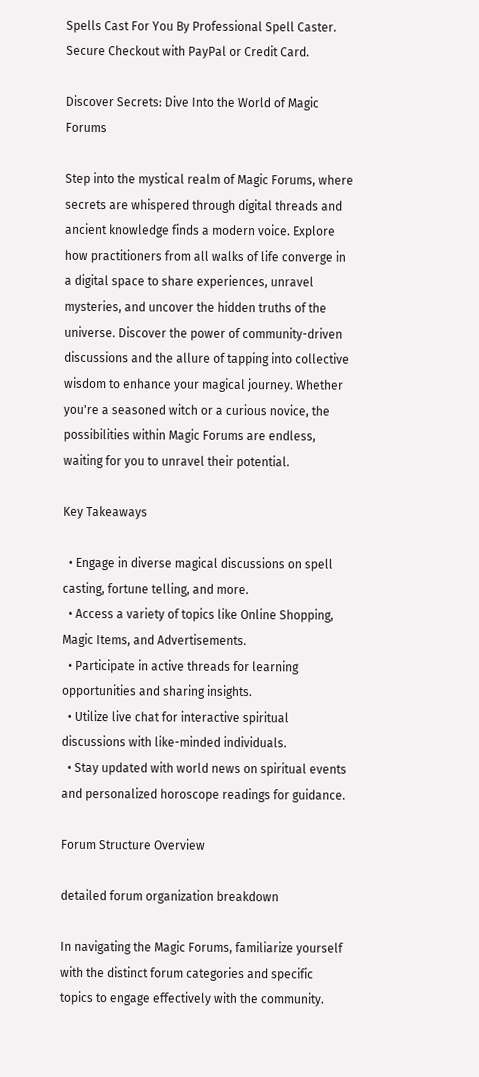Spells Cast For You By Professional Spell Caster. Secure Checkout with PayPal or Credit Card.

Discover Secrets: Dive Into the World of Magic Forums

Step into the mystical realm of Magic Forums, where secrets are whispered through digital threads and ancient knowledge finds a modern voice. Explore how practitioners from all walks of life converge in a digital space to share experiences, unravel mysteries, and uncover the hidden truths of the universe. Discover the power of community-driven discussions and the allure of tapping into collective wisdom to enhance your magical journey. Whether you're a seasoned witch or a curious novice, the possibilities within Magic Forums are endless, waiting for you to unravel their potential.

Key Takeaways

  • Engage in diverse magical discussions on spell casting, fortune telling, and more.
  • Access a variety of topics like Online Shopping, Magic Items, and Advertisements.
  • Participate in active threads for learning opportunities and sharing insights.
  • Utilize live chat for interactive spiritual discussions with like-minded individuals.
  • Stay updated with world news on spiritual events and personalized horoscope readings for guidance.

Forum Structure Overview

detailed forum organization breakdown

In navigating the Magic Forums, familiarize yourself with the distinct forum categories and specific topics to engage effectively with the community.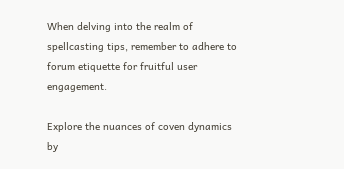When delving into the realm of spellcasting tips, remember to adhere to forum etiquette for fruitful user engagement.

Explore the nuances of coven dynamics by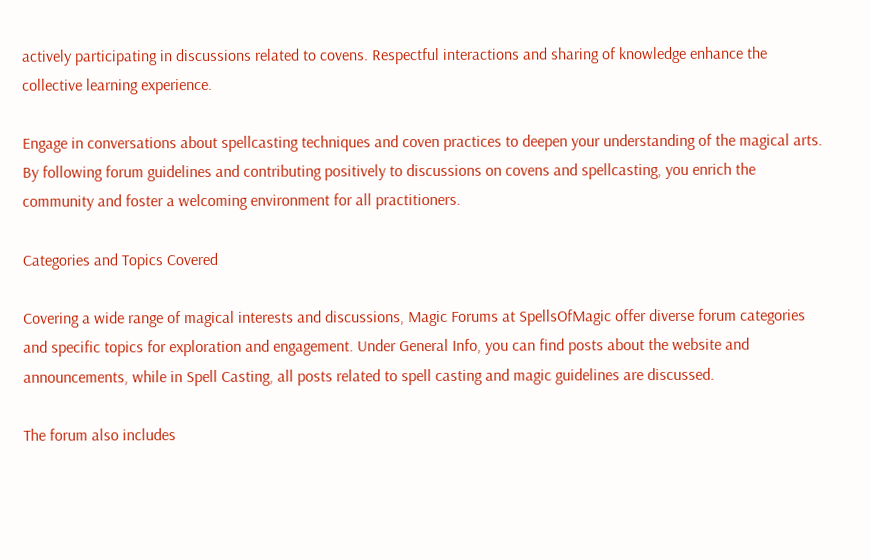actively participating in discussions related to covens. Respectful interactions and sharing of knowledge enhance the collective learning experience.

Engage in conversations about spellcasting techniques and coven practices to deepen your understanding of the magical arts. By following forum guidelines and contributing positively to discussions on covens and spellcasting, you enrich the community and foster a welcoming environment for all practitioners.

Categories and Topics Covered

Covering a wide range of magical interests and discussions, Magic Forums at SpellsOfMagic offer diverse forum categories and specific topics for exploration and engagement. Under General Info, you can find posts about the website and announcements, while in Spell Casting, all posts related to spell casting and magic guidelines are discussed.

The forum also includes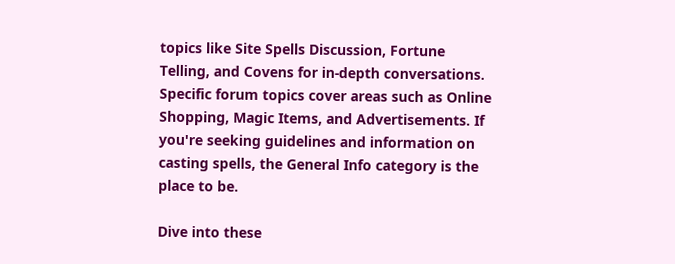topics like Site Spells Discussion, Fortune Telling, and Covens for in-depth conversations. Specific forum topics cover areas such as Online Shopping, Magic Items, and Advertisements. If you're seeking guidelines and information on casting spells, the General Info category is the place to be.

Dive into these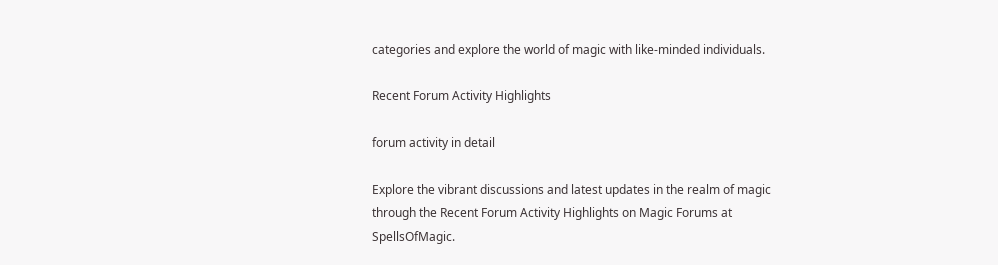categories and explore the world of magic with like-minded individuals.

Recent Forum Activity Highlights

forum activity in detail

Explore the vibrant discussions and latest updates in the realm of magic through the Recent Forum Activity Highlights on Magic Forums at SpellsOfMagic.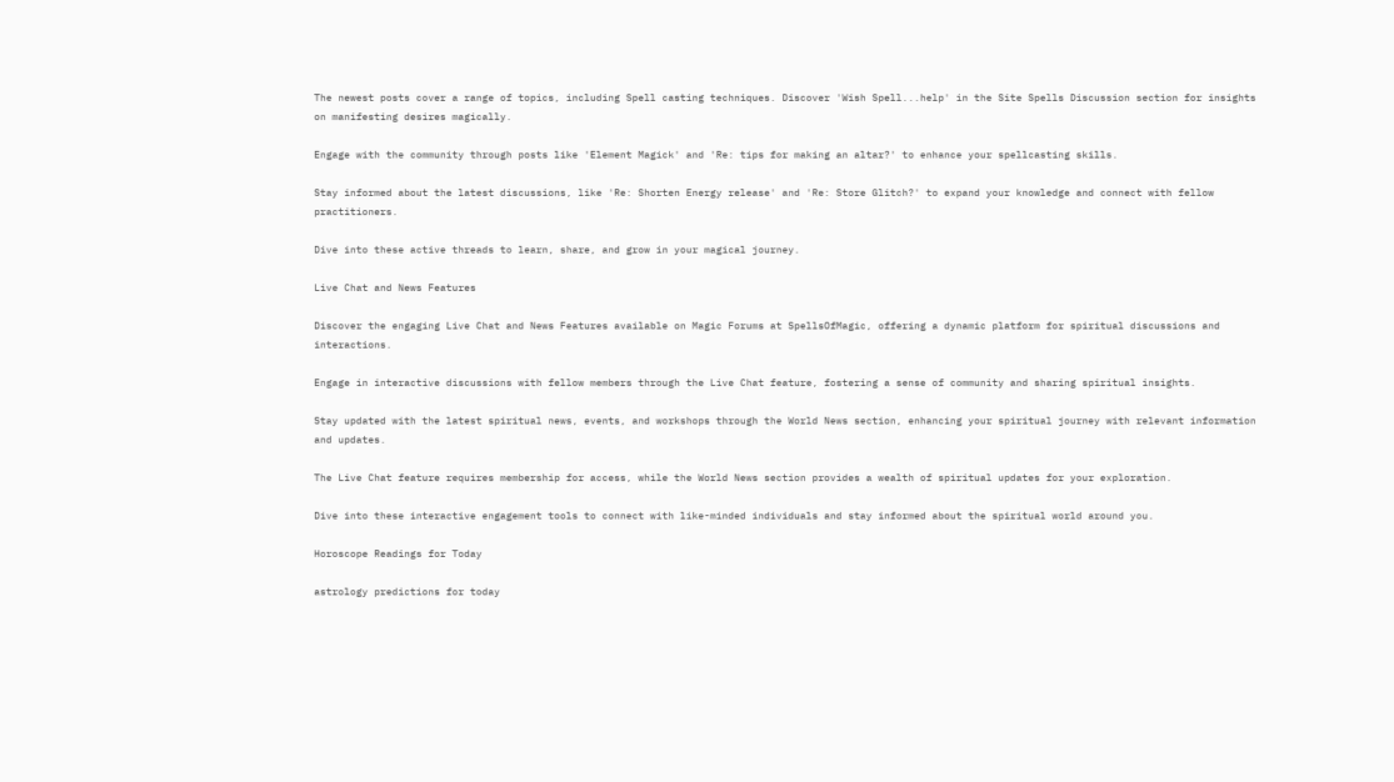The newest posts cover a range of topics, including Spell casting techniques. Discover 'Wish Spell...help' in the Site Spells Discussion section for insights on manifesting desires magically.

Engage with the community through posts like 'Element Magick' and 'Re: tips for making an altar?' to enhance your spellcasting skills.

Stay informed about the latest discussions, like 'Re: Shorten Energy release' and 'Re: Store Glitch?' to expand your knowledge and connect with fellow practitioners.

Dive into these active threads to learn, share, and grow in your magical journey.

Live Chat and News Features

Discover the engaging Live Chat and News Features available on Magic Forums at SpellsOfMagic, offering a dynamic platform for spiritual discussions and interactions.

Engage in interactive discussions with fellow members through the Live Chat feature, fostering a sense of community and sharing spiritual insights.

Stay updated with the latest spiritual news, events, and workshops through the World News section, enhancing your spiritual journey with relevant information and updates.

The Live Chat feature requires membership for access, while the World News section provides a wealth of spiritual updates for your exploration.

Dive into these interactive engagement tools to connect with like-minded individuals and stay informed about the spiritual world around you.

Horoscope Readings for Today

astrology predictions for today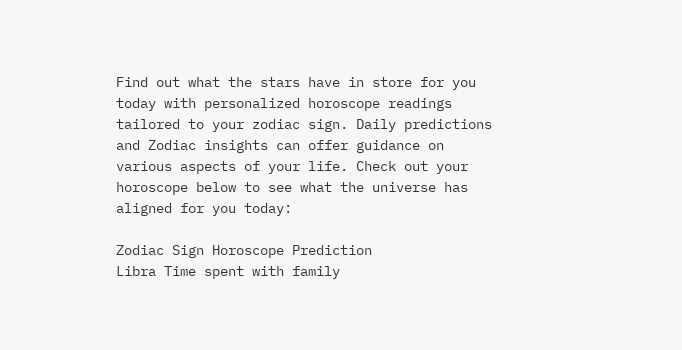Find out what the stars have in store for you today with personalized horoscope readings tailored to your zodiac sign. Daily predictions and Zodiac insights can offer guidance on various aspects of your life. Check out your horoscope below to see what the universe has aligned for you today:

Zodiac Sign Horoscope Prediction
Libra Time spent with family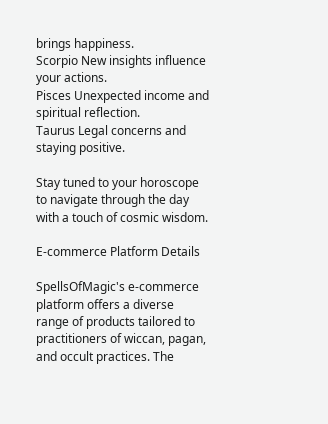brings happiness.
Scorpio New insights influence your actions.
Pisces Unexpected income and spiritual reflection.
Taurus Legal concerns and staying positive.

Stay tuned to your horoscope to navigate through the day with a touch of cosmic wisdom.

E-commerce Platform Details

SpellsOfMagic's e-commerce platform offers a diverse range of products tailored to practitioners of wiccan, pagan, and occult practices. The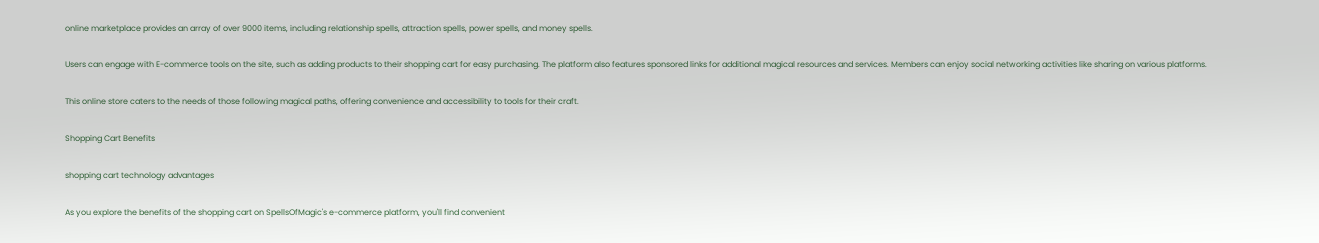online marketplace provides an array of over 9000 items, including relationship spells, attraction spells, power spells, and money spells.

Users can engage with E-commerce tools on the site, such as adding products to their shopping cart for easy purchasing. The platform also features sponsored links for additional magical resources and services. Members can enjoy social networking activities like sharing on various platforms.

This online store caters to the needs of those following magical paths, offering convenience and accessibility to tools for their craft.

Shopping Cart Benefits

shopping cart technology advantages

As you explore the benefits of the shopping cart on SpellsOfMagic's e-commerce platform, you'll find convenient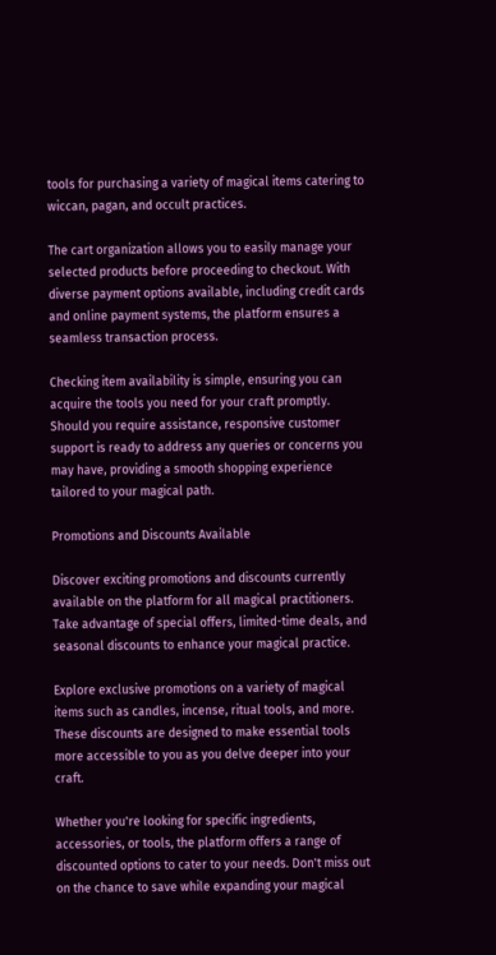tools for purchasing a variety of magical items catering to wiccan, pagan, and occult practices.

The cart organization allows you to easily manage your selected products before proceeding to checkout. With diverse payment options available, including credit cards and online payment systems, the platform ensures a seamless transaction process.

Checking item availability is simple, ensuring you can acquire the tools you need for your craft promptly. Should you require assistance, responsive customer support is ready to address any queries or concerns you may have, providing a smooth shopping experience tailored to your magical path.

Promotions and Discounts Available

Discover exciting promotions and discounts currently available on the platform for all magical practitioners. Take advantage of special offers, limited-time deals, and seasonal discounts to enhance your magical practice.

Explore exclusive promotions on a variety of magical items such as candles, incense, ritual tools, and more. These discounts are designed to make essential tools more accessible to you as you delve deeper into your craft.

Whether you're looking for specific ingredients, accessories, or tools, the platform offers a range of discounted options to cater to your needs. Don't miss out on the chance to save while expanding your magical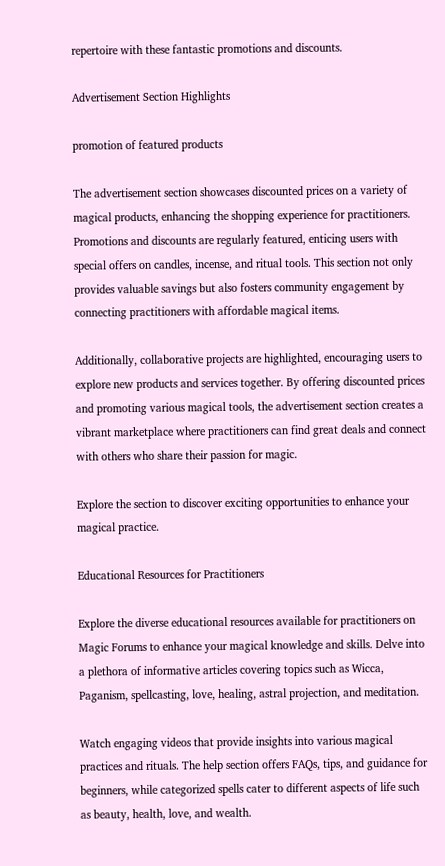repertoire with these fantastic promotions and discounts.

Advertisement Section Highlights

promotion of featured products

The advertisement section showcases discounted prices on a variety of magical products, enhancing the shopping experience for practitioners. Promotions and discounts are regularly featured, enticing users with special offers on candles, incense, and ritual tools. This section not only provides valuable savings but also fosters community engagement by connecting practitioners with affordable magical items.

Additionally, collaborative projects are highlighted, encouraging users to explore new products and services together. By offering discounted prices and promoting various magical tools, the advertisement section creates a vibrant marketplace where practitioners can find great deals and connect with others who share their passion for magic.

Explore the section to discover exciting opportunities to enhance your magical practice.

Educational Resources for Practitioners

Explore the diverse educational resources available for practitioners on Magic Forums to enhance your magical knowledge and skills. Delve into a plethora of informative articles covering topics such as Wicca, Paganism, spellcasting, love, healing, astral projection, and meditation.

Watch engaging videos that provide insights into various magical practices and rituals. The help section offers FAQs, tips, and guidance for beginners, while categorized spells cater to different aspects of life such as beauty, health, love, and wealth.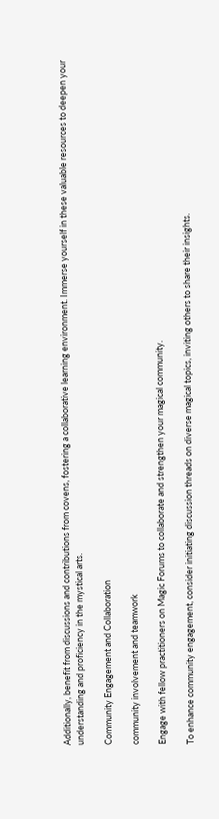Additionally, benefit from discussions and contributions from covens, fostering a collaborative learning environment. Immerse yourself in these valuable resources to deepen your understanding and proficiency in the mystical arts.

Community Engagement and Collaboration

community involvement and teamwork

Engage with fellow practitioners on Magic Forums to collaborate and strengthen your magical community.

To enhance community engagement, consider initiating discussion threads on diverse magical topics, inviting others to share their insights.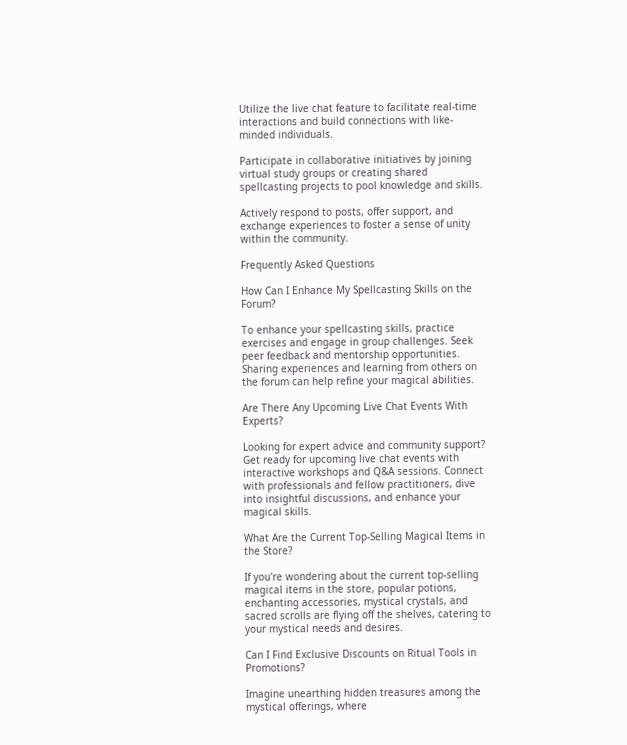Utilize the live chat feature to facilitate real-time interactions and build connections with like-minded individuals.

Participate in collaborative initiatives by joining virtual study groups or creating shared spellcasting projects to pool knowledge and skills.

Actively respond to posts, offer support, and exchange experiences to foster a sense of unity within the community.

Frequently Asked Questions

How Can I Enhance My Spellcasting Skills on the Forum?

To enhance your spellcasting skills, practice exercises and engage in group challenges. Seek peer feedback and mentorship opportunities. Sharing experiences and learning from others on the forum can help refine your magical abilities.

Are There Any Upcoming Live Chat Events With Experts?

Looking for expert advice and community support? Get ready for upcoming live chat events with interactive workshops and Q&A sessions. Connect with professionals and fellow practitioners, dive into insightful discussions, and enhance your magical skills.

What Are the Current Top-Selling Magical Items in the Store?

If you're wondering about the current top-selling magical items in the store, popular potions, enchanting accessories, mystical crystals, and sacred scrolls are flying off the shelves, catering to your mystical needs and desires.

Can I Find Exclusive Discounts on Ritual Tools in Promotions?

Imagine unearthing hidden treasures among the mystical offerings, where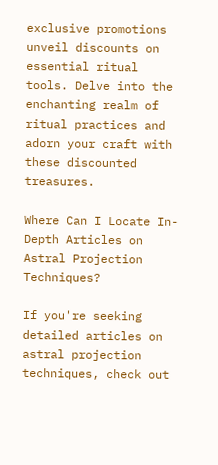exclusive promotions unveil discounts on essential ritual tools. Delve into the enchanting realm of ritual practices and adorn your craft with these discounted treasures.

Where Can I Locate In-Depth Articles on Astral Projection Techniques?

If you're seeking detailed articles on astral projection techniques, check out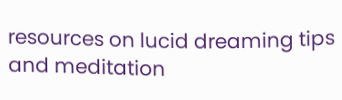resources on lucid dreaming tips and meditation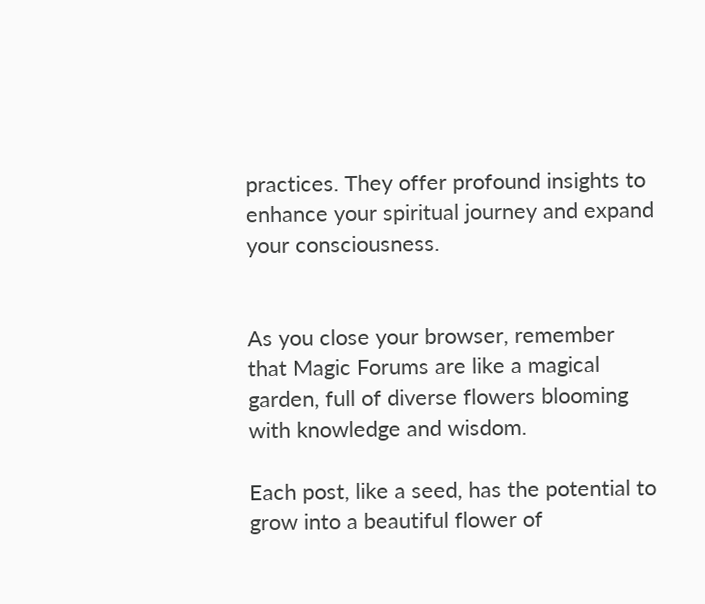practices. They offer profound insights to enhance your spiritual journey and expand your consciousness.


As you close your browser, remember that Magic Forums are like a magical garden, full of diverse flowers blooming with knowledge and wisdom.

Each post, like a seed, has the potential to grow into a beautiful flower of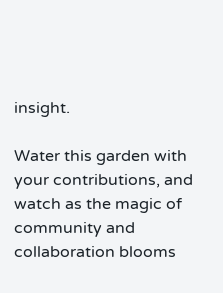insight.

Water this garden with your contributions, and watch as the magic of community and collaboration blooms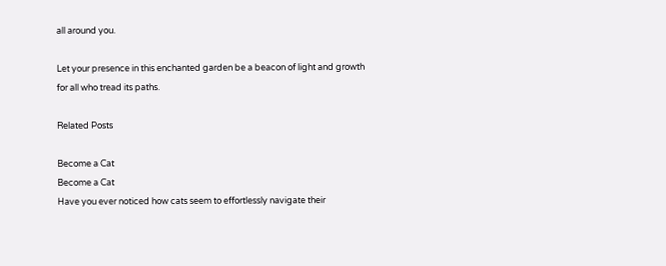all around you.

Let your presence in this enchanted garden be a beacon of light and growth for all who tread its paths.

Related Posts

Become a Cat
Become a Cat
Have you ever noticed how cats seem to effortlessly navigate their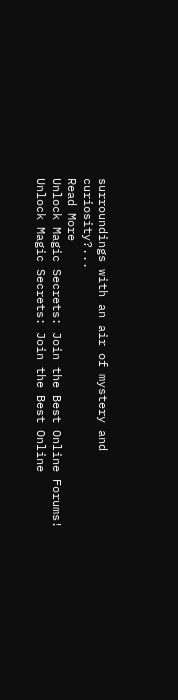surroundings with an air of mystery and curiosity?...
Read More
Unlock Magic Secrets: Join the Best Online Forums!
Unlock Magic Secrets: Join the Best Online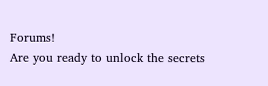Forums!
Are you ready to unlock the secrets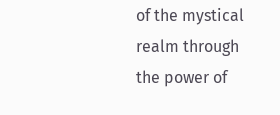of the mystical realm through the power of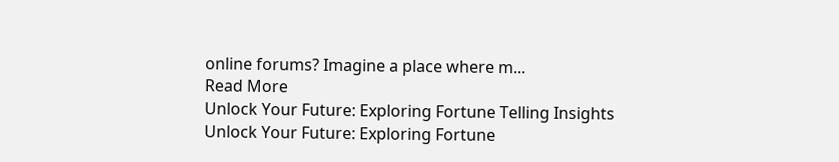online forums? Imagine a place where m...
Read More
Unlock Your Future: Exploring Fortune Telling Insights
Unlock Your Future: Exploring Fortune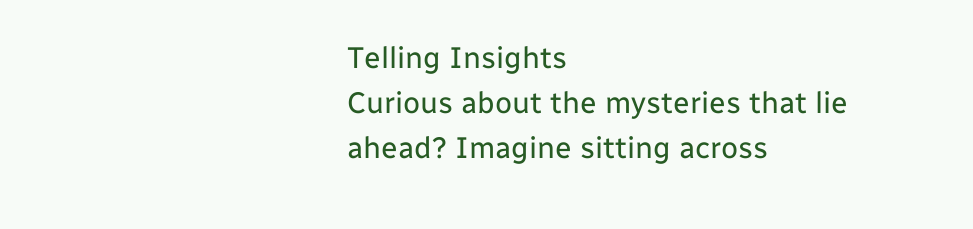Telling Insights
Curious about the mysteries that lie ahead? Imagine sitting across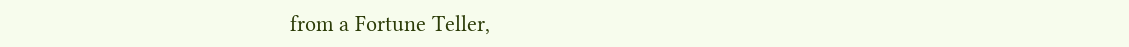from a Fortune Teller,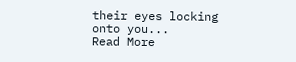their eyes locking onto you...
Read More